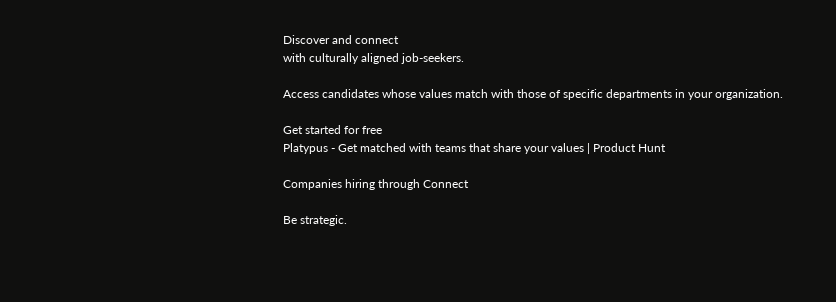Discover and connect
with culturally aligned job-seekers.

Access candidates whose values match with those of specific departments in your organization.

Get started for free
Platypus - Get matched with teams that share your values | Product Hunt

Companies hiring through Connect

Be strategic.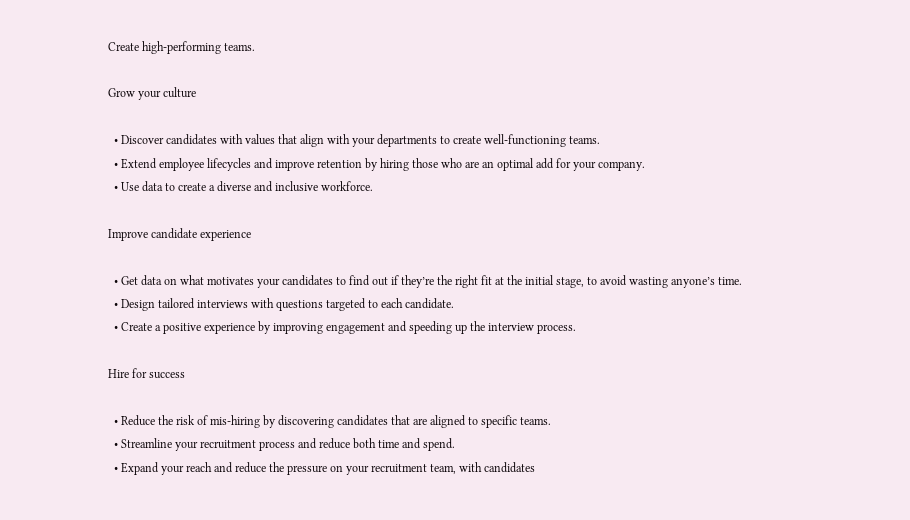Create high-performing teams.

Grow your culture

  • Discover candidates with values that align with your departments to create well-functioning teams.
  • Extend employee lifecycles and improve retention by hiring those who are an optimal add for your company.
  • Use data to create a diverse and inclusive workforce.

Improve candidate experience

  • Get data on what motivates your candidates to find out if they’re the right fit at the initial stage, to avoid wasting anyone’s time.
  • Design tailored interviews with questions targeted to each candidate.
  • Create a positive experience by improving engagement and speeding up the interview process.

Hire for success

  • Reduce the risk of mis-hiring by discovering candidates that are aligned to specific teams.
  • Streamline your recruitment process and reduce both time and spend.
  • Expand your reach and reduce the pressure on your recruitment team, with candidates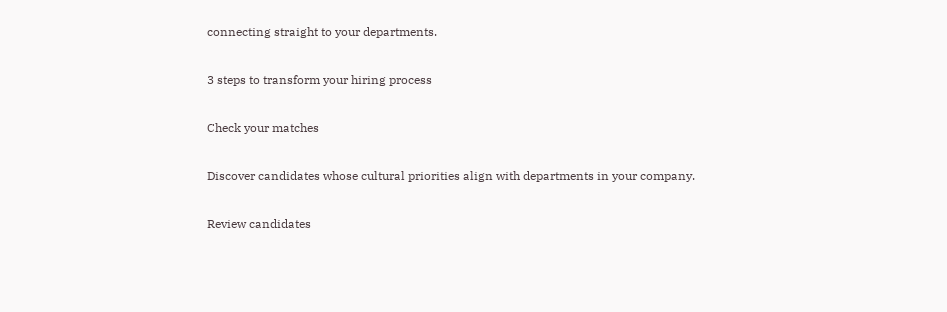connecting straight to your departments.

3 steps to transform your hiring process

Check your matches

Discover candidates whose cultural priorities align with departments in your company.

Review candidates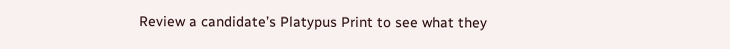Review a candidate’s Platypus Print to see what they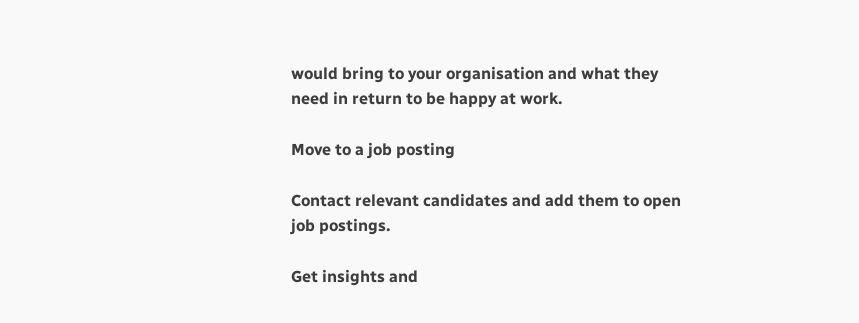would bring to your organisation and what they need in return to be happy at work.

Move to a job posting

Contact relevant candidates and add them to open job postings.

Get insights and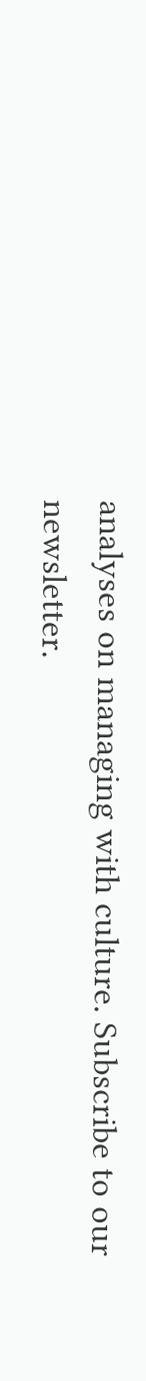analyses on managing with culture. Subscribe to our newsletter.